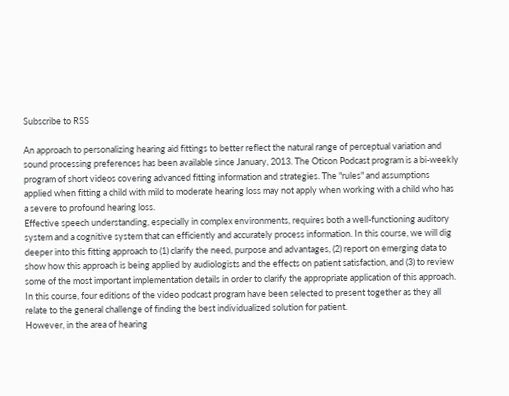Subscribe to RSS

An approach to personalizing hearing aid fittings to better reflect the natural range of perceptual variation and sound processing preferences has been available since January, 2013. The Oticon Podcast program is a bi-weekly program of short videos covering advanced fitting information and strategies. The "rules" and assumptions applied when fitting a child with mild to moderate hearing loss may not apply when working with a child who has a severe to profound hearing loss.
Effective speech understanding, especially in complex environments, requires both a well-functioning auditory system and a cognitive system that can efficiently and accurately process information. In this course, we will dig deeper into this fitting approach to (1) clarify the need, purpose and advantages, (2) report on emerging data to show how this approach is being applied by audiologists and the effects on patient satisfaction, and (3) to review some of the most important implementation details in order to clarify the appropriate application of this approach. In this course, four editions of the video podcast program have been selected to present together as they all relate to the general challenge of finding the best individualized solution for patient.
However, in the area of hearing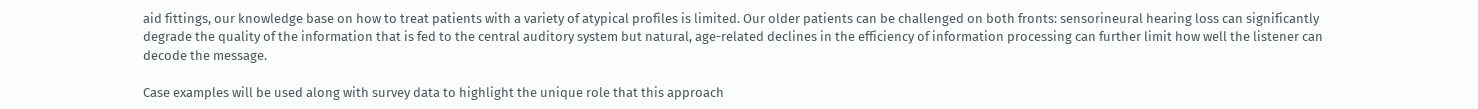aid fittings, our knowledge base on how to treat patients with a variety of atypical profiles is limited. Our older patients can be challenged on both fronts: sensorineural hearing loss can significantly degrade the quality of the information that is fed to the central auditory system but natural, age-related declines in the efficiency of information processing can further limit how well the listener can decode the message.

Case examples will be used along with survey data to highlight the unique role that this approach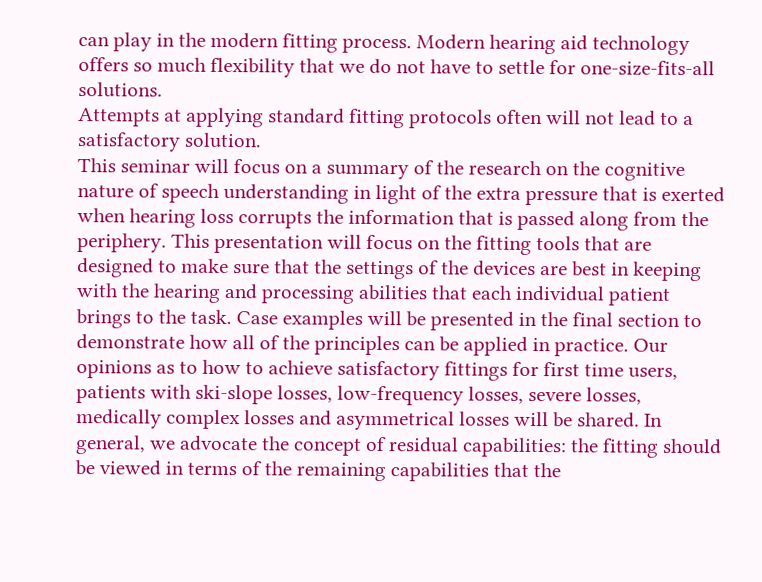can play in the modern fitting process. Modern hearing aid technology offers so much flexibility that we do not have to settle for one-size-fits-all solutions.
Attempts at applying standard fitting protocols often will not lead to a satisfactory solution.
This seminar will focus on a summary of the research on the cognitive nature of speech understanding in light of the extra pressure that is exerted when hearing loss corrupts the information that is passed along from the periphery. This presentation will focus on the fitting tools that are designed to make sure that the settings of the devices are best in keeping with the hearing and processing abilities that each individual patient brings to the task. Case examples will be presented in the final section to demonstrate how all of the principles can be applied in practice. Our opinions as to how to achieve satisfactory fittings for first time users, patients with ski-slope losses, low-frequency losses, severe losses, medically complex losses and asymmetrical losses will be shared. In general, we advocate the concept of residual capabilities: the fitting should be viewed in terms of the remaining capabilities that the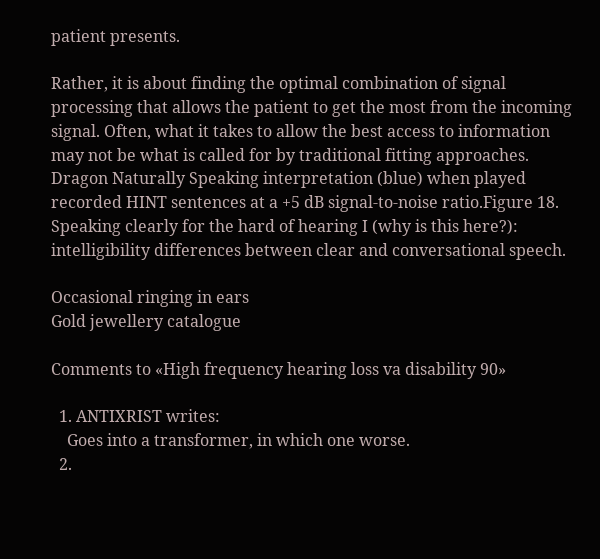patient presents.

Rather, it is about finding the optimal combination of signal processing that allows the patient to get the most from the incoming signal. Often, what it takes to allow the best access to information may not be what is called for by traditional fitting approaches.
Dragon Naturally Speaking interpretation (blue) when played recorded HINT sentences at a +5 dB signal-to-noise ratio.Figure 18. Speaking clearly for the hard of hearing I (why is this here?): intelligibility differences between clear and conversational speech.

Occasional ringing in ears
Gold jewellery catalogue

Comments to «High frequency hearing loss va disability 90»

  1. ANTIXRIST writes:
    Goes into a transformer, in which one worse.
  2.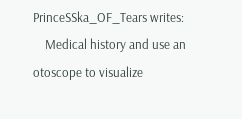PrinceSSka_OF_Tears writes:
    Medical history and use an otoscope to visualize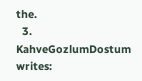the.
  3. KahveGozlumDostum writes: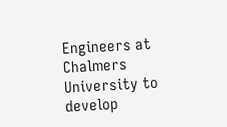Engineers at Chalmers University to develop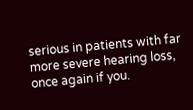serious in patients with far more severe hearing loss, once again if you.